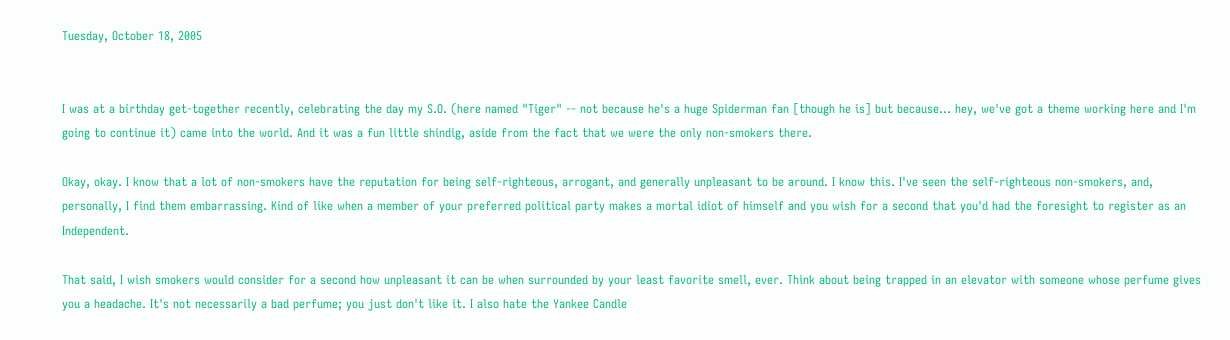Tuesday, October 18, 2005


I was at a birthday get-together recently, celebrating the day my S.O. (here named "Tiger" -- not because he's a huge Spiderman fan [though he is] but because... hey, we've got a theme working here and I'm going to continue it) came into the world. And it was a fun little shindig, aside from the fact that we were the only non-smokers there.

Okay, okay. I know that a lot of non-smokers have the reputation for being self-righteous, arrogant, and generally unpleasant to be around. I know this. I've seen the self-righteous non-smokers, and, personally, I find them embarrassing. Kind of like when a member of your preferred political party makes a mortal idiot of himself and you wish for a second that you'd had the foresight to register as an Independent.

That said, I wish smokers would consider for a second how unpleasant it can be when surrounded by your least favorite smell, ever. Think about being trapped in an elevator with someone whose perfume gives you a headache. It's not necessarily a bad perfume; you just don't like it. I also hate the Yankee Candle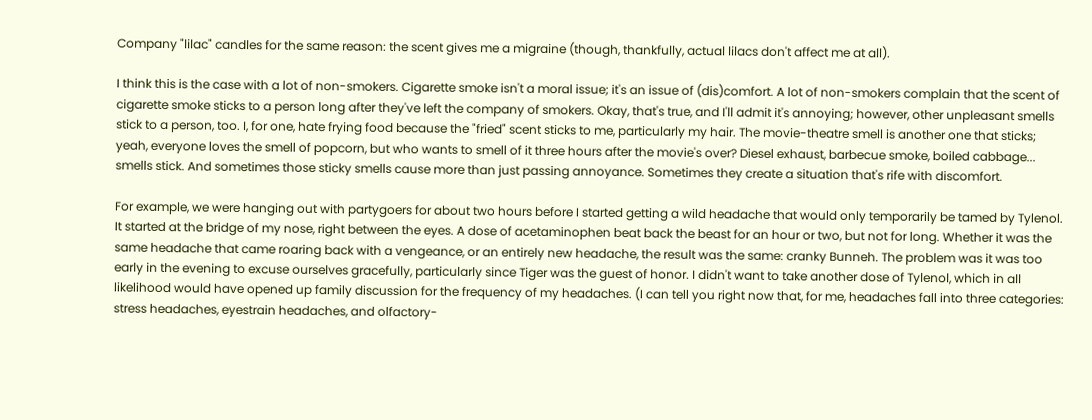Company "lilac" candles for the same reason: the scent gives me a migraine (though, thankfully, actual lilacs don't affect me at all).

I think this is the case with a lot of non-smokers. Cigarette smoke isn't a moral issue; it's an issue of (dis)comfort. A lot of non-smokers complain that the scent of cigarette smoke sticks to a person long after they've left the company of smokers. Okay, that's true, and I'll admit it's annoying; however, other unpleasant smells stick to a person, too. I, for one, hate frying food because the "fried" scent sticks to me, particularly my hair. The movie-theatre smell is another one that sticks; yeah, everyone loves the smell of popcorn, but who wants to smell of it three hours after the movie's over? Diesel exhaust, barbecue smoke, boiled cabbage... smells stick. And sometimes those sticky smells cause more than just passing annoyance. Sometimes they create a situation that's rife with discomfort.

For example, we were hanging out with partygoers for about two hours before I started getting a wild headache that would only temporarily be tamed by Tylenol. It started at the bridge of my nose, right between the eyes. A dose of acetaminophen beat back the beast for an hour or two, but not for long. Whether it was the same headache that came roaring back with a vengeance, or an entirely new headache, the result was the same: cranky Bunneh. The problem was it was too early in the evening to excuse ourselves gracefully, particularly since Tiger was the guest of honor. I didn't want to take another dose of Tylenol, which in all likelihood would have opened up family discussion for the frequency of my headaches. (I can tell you right now that, for me, headaches fall into three categories: stress headaches, eyestrain headaches, and olfactory-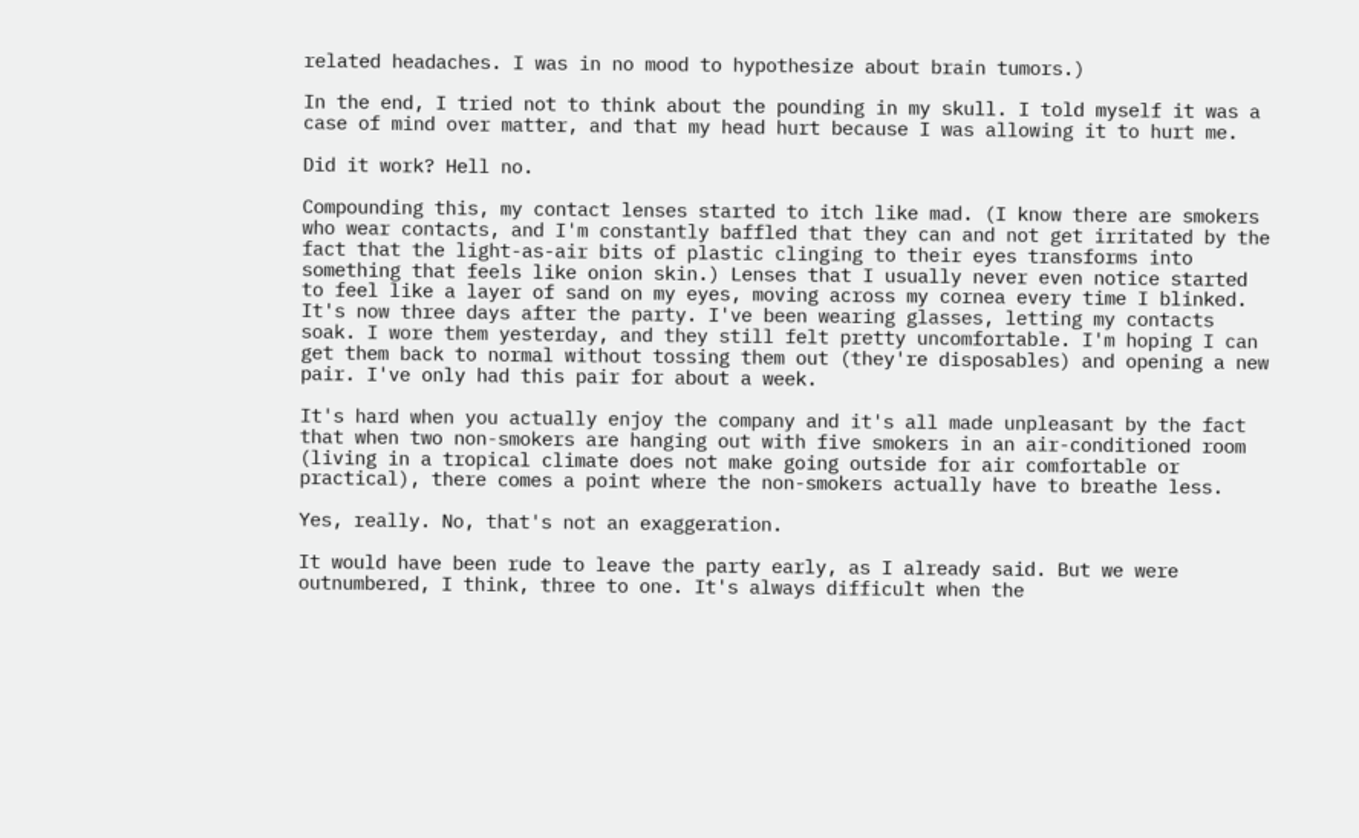related headaches. I was in no mood to hypothesize about brain tumors.)

In the end, I tried not to think about the pounding in my skull. I told myself it was a case of mind over matter, and that my head hurt because I was allowing it to hurt me.

Did it work? Hell no.

Compounding this, my contact lenses started to itch like mad. (I know there are smokers who wear contacts, and I'm constantly baffled that they can and not get irritated by the fact that the light-as-air bits of plastic clinging to their eyes transforms into something that feels like onion skin.) Lenses that I usually never even notice started to feel like a layer of sand on my eyes, moving across my cornea every time I blinked. It's now three days after the party. I've been wearing glasses, letting my contacts soak. I wore them yesterday, and they still felt pretty uncomfortable. I'm hoping I can get them back to normal without tossing them out (they're disposables) and opening a new pair. I've only had this pair for about a week.

It's hard when you actually enjoy the company and it's all made unpleasant by the fact that when two non-smokers are hanging out with five smokers in an air-conditioned room (living in a tropical climate does not make going outside for air comfortable or practical), there comes a point where the non-smokers actually have to breathe less.

Yes, really. No, that's not an exaggeration.

It would have been rude to leave the party early, as I already said. But we were outnumbered, I think, three to one. It's always difficult when the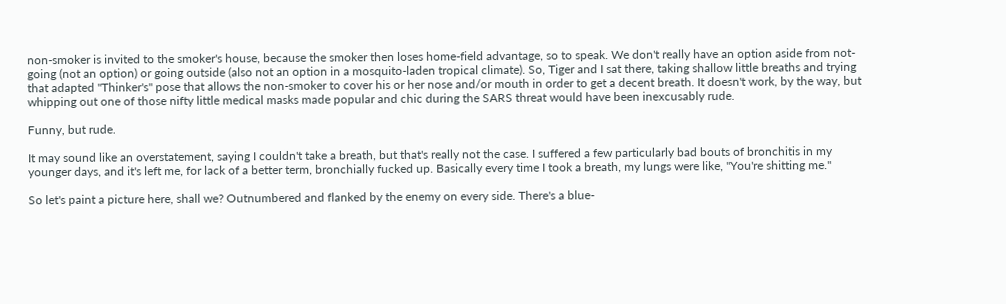non-smoker is invited to the smoker's house, because the smoker then loses home-field advantage, so to speak. We don't really have an option aside from not-going (not an option) or going outside (also not an option in a mosquito-laden tropical climate). So, Tiger and I sat there, taking shallow little breaths and trying that adapted "Thinker's" pose that allows the non-smoker to cover his or her nose and/or mouth in order to get a decent breath. It doesn't work, by the way, but whipping out one of those nifty little medical masks made popular and chic during the SARS threat would have been inexcusably rude.

Funny, but rude.

It may sound like an overstatement, saying I couldn't take a breath, but that's really not the case. I suffered a few particularly bad bouts of bronchitis in my younger days, and it's left me, for lack of a better term, bronchially fucked up. Basically every time I took a breath, my lungs were like, "You're shitting me."

So let's paint a picture here, shall we? Outnumbered and flanked by the enemy on every side. There's a blue-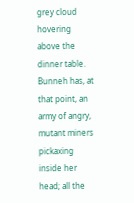grey cloud hovering above the dinner table. Bunneh has, at that point, an army of angry, mutant miners pickaxing inside her head; all the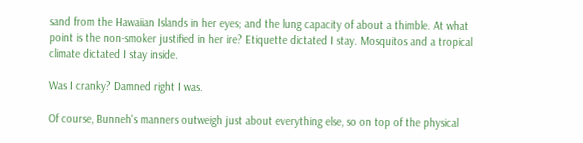sand from the Hawaiian Islands in her eyes; and the lung capacity of about a thimble. At what point is the non-smoker justified in her ire? Etiquette dictated I stay. Mosquitos and a tropical climate dictated I stay inside.

Was I cranky? Damned right I was.

Of course, Bunneh's manners outweigh just about everything else, so on top of the physical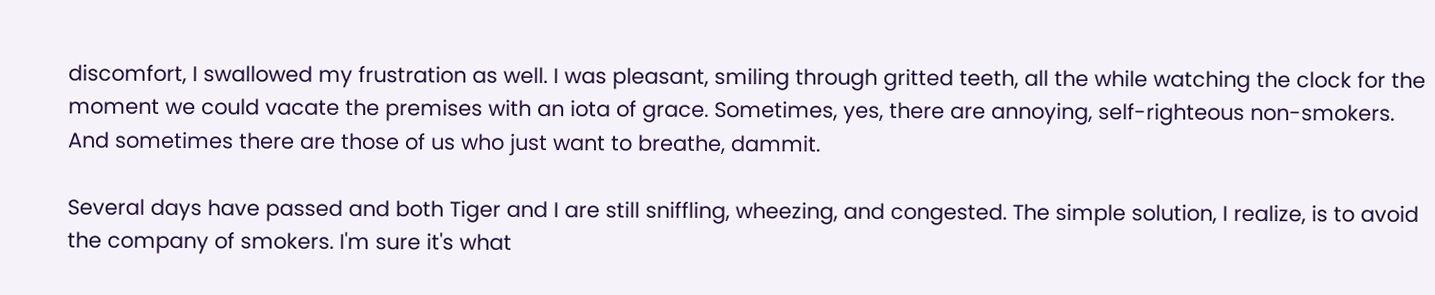discomfort, I swallowed my frustration as well. I was pleasant, smiling through gritted teeth, all the while watching the clock for the moment we could vacate the premises with an iota of grace. Sometimes, yes, there are annoying, self-righteous non-smokers. And sometimes there are those of us who just want to breathe, dammit.

Several days have passed and both Tiger and I are still sniffling, wheezing, and congested. The simple solution, I realize, is to avoid the company of smokers. I'm sure it's what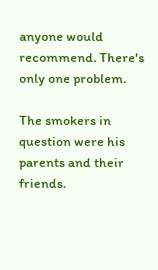anyone would recommend. There's only one problem.

The smokers in question were his parents and their friends.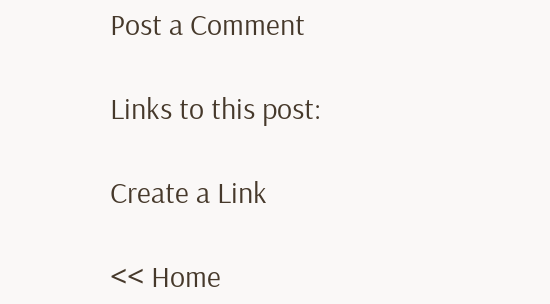Post a Comment

Links to this post:

Create a Link

<< Home